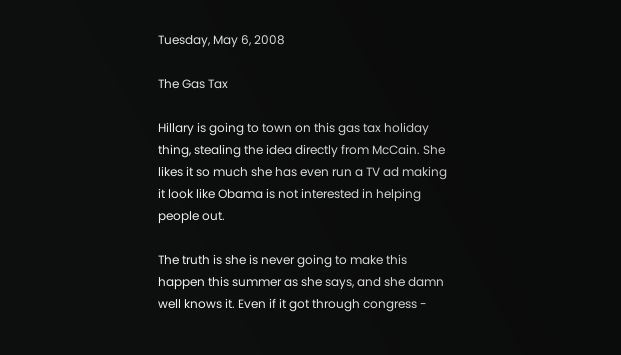Tuesday, May 6, 2008

The Gas Tax

Hillary is going to town on this gas tax holiday thing, stealing the idea directly from McCain. She likes it so much she has even run a TV ad making it look like Obama is not interested in helping people out.

The truth is she is never going to make this happen this summer as she says, and she damn well knows it. Even if it got through congress -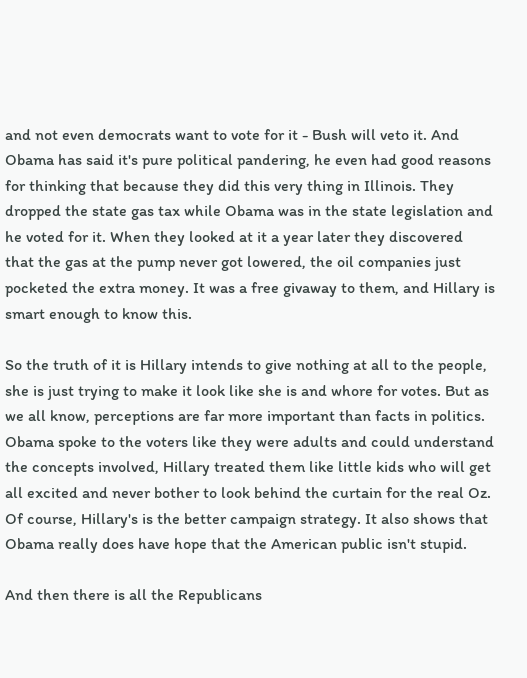and not even democrats want to vote for it - Bush will veto it. And Obama has said it's pure political pandering, he even had good reasons for thinking that because they did this very thing in Illinois. They dropped the state gas tax while Obama was in the state legislation and he voted for it. When they looked at it a year later they discovered that the gas at the pump never got lowered, the oil companies just pocketed the extra money. It was a free givaway to them, and Hillary is smart enough to know this.

So the truth of it is Hillary intends to give nothing at all to the people, she is just trying to make it look like she is and whore for votes. But as we all know, perceptions are far more important than facts in politics. Obama spoke to the voters like they were adults and could understand the concepts involved, Hillary treated them like little kids who will get all excited and never bother to look behind the curtain for the real Oz. Of course, Hillary's is the better campaign strategy. It also shows that Obama really does have hope that the American public isn't stupid.

And then there is all the Republicans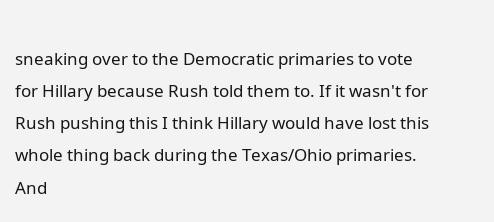sneaking over to the Democratic primaries to vote for Hillary because Rush told them to. If it wasn't for Rush pushing this I think Hillary would have lost this whole thing back during the Texas/Ohio primaries. And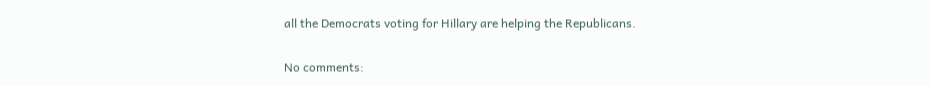all the Democrats voting for Hillary are helping the Republicans.

No comments: